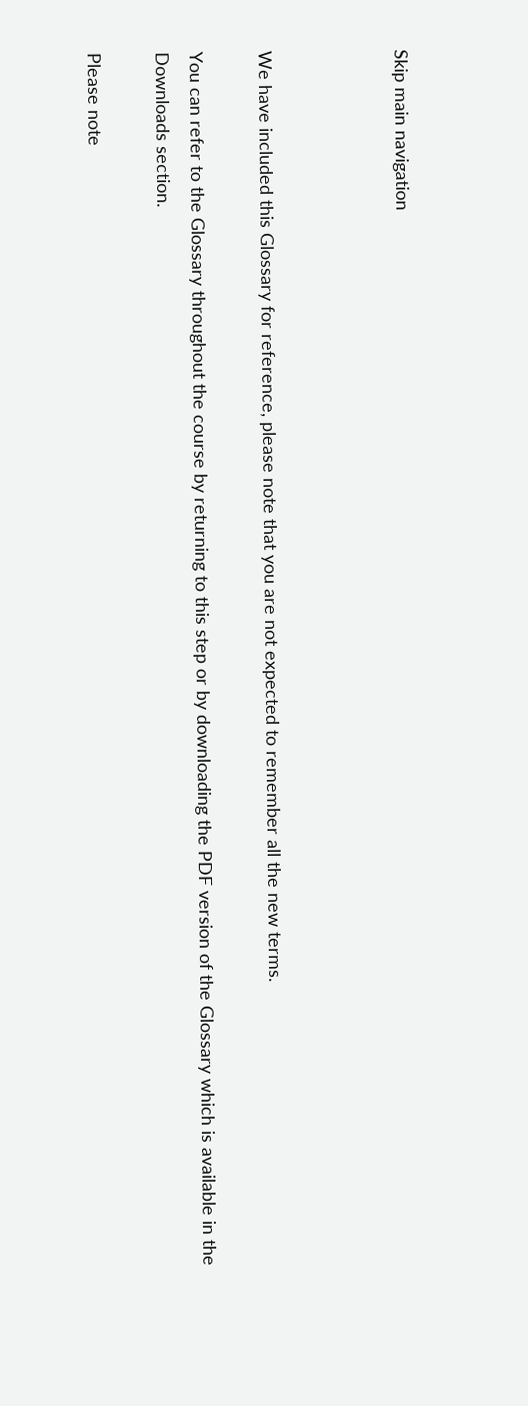Skip main navigation



We have included this Glossary for reference, please note that you are not expected to remember all the new terms.

You can refer to the Glossary throughout the course by returning to this step or by downloading the PDF version of the Glossary which is available in the Downloads section.

Please note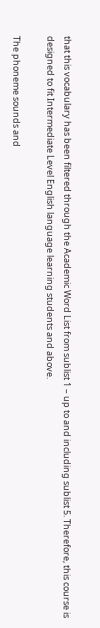that this vocabulary has been filtered through the Academic Word List from sublist 1 – up to and including sublist 5. Therefore, this course is designed to fit Intermediate Level English language learning students and above.

The phoneme sounds and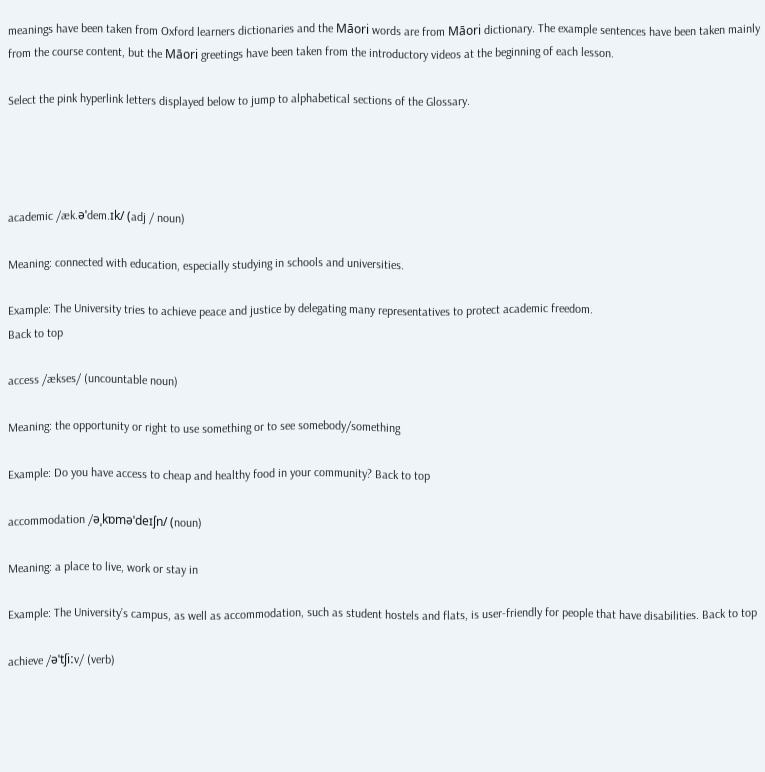meanings have been taken from Oxford learners dictionaries and the Māori words are from Māori dictionary. The example sentences have been taken mainly from the course content, but the Māori greetings have been taken from the introductory videos at the beginning of each lesson.

Select the pink hyperlink letters displayed below to jump to alphabetical sections of the Glossary.




academic /æk.əˈdem.ɪk/ (adj / noun)

Meaning: connected with education, especially studying in schools and universities.

Example: The University tries to achieve peace and justice by delegating many representatives to protect academic freedom.
Back to top

access /ækses/ (uncountable noun)

Meaning: the opportunity or right to use something or to see somebody/something

Example: Do you have access to cheap and healthy food in your community? Back to top

accommodation /əˌkɒməˈdeɪʃn/ (noun)

Meaning: a place to live, work or stay in

Example: The University’s campus, as well as accommodation, such as student hostels and flats, is user-friendly for people that have disabilities. Back to top

achieve /əˈtʃiːv/ (verb)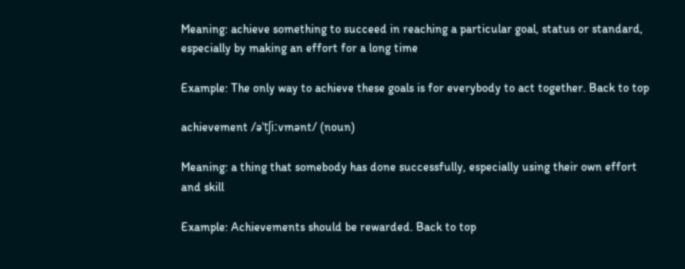Meaning: achieve something to succeed in reaching a particular goal, status or standard, especially by making an effort for a long time

Example: The only way to achieve these goals is for everybody to act together. Back to top

achievement /əˈtʃiːvmənt/ (noun)

Meaning: a thing that somebody has done successfully, especially using their own effort and skill

Example: Achievements should be rewarded. Back to top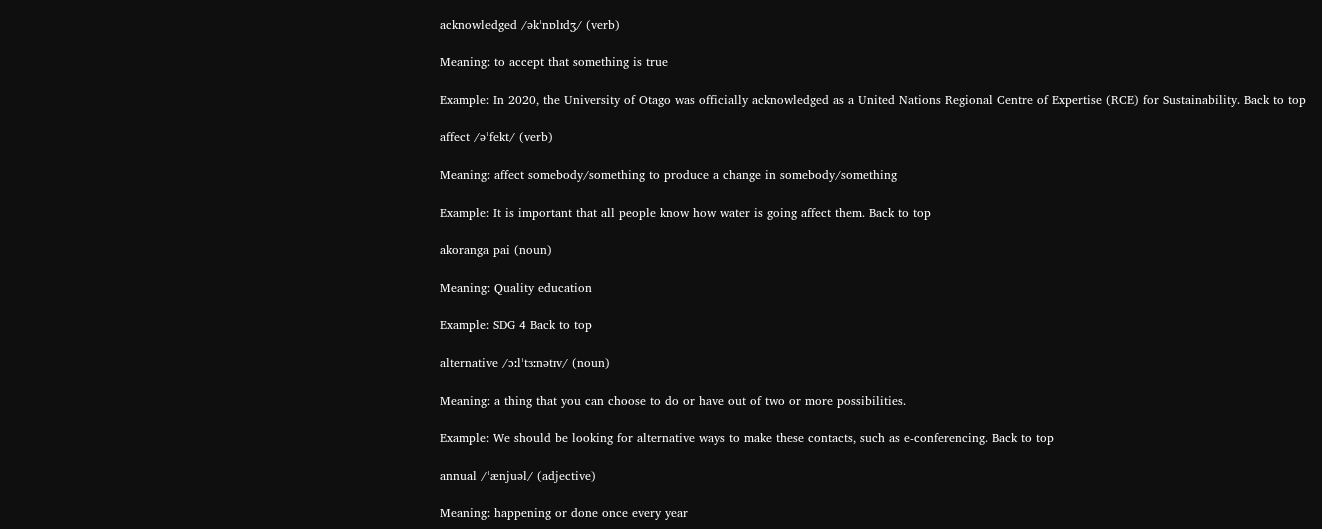acknowledged /əkˈnɒlɪdʒ/ (verb)

Meaning: to accept that something is true

Example: In 2020, the University of Otago was officially acknowledged as a United Nations Regional Centre of Expertise (RCE) for Sustainability. Back to top

affect /əˈfekt/ (verb)

Meaning: affect somebody/something to produce a change in somebody/something

Example: It is important that all people know how water is going affect them. Back to top

akoranga pai (noun)

Meaning: Quality education

Example: SDG 4 Back to top

alternative /ɔːlˈtɜːnətɪv/ (noun)

Meaning: a thing that you can choose to do or have out of two or more possibilities.

Example: We should be looking for alternative ways to make these contacts, such as e-conferencing. Back to top

annual /ˈænjuəl/ (adjective)

Meaning: happening or done once every year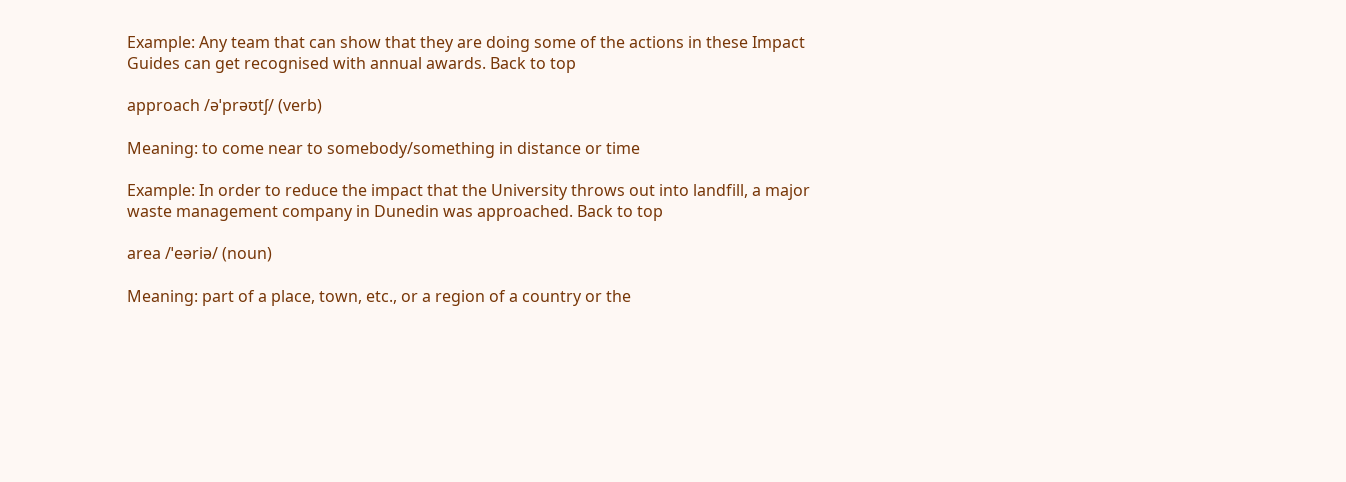Example: Any team that can show that they are doing some of the actions in these Impact Guides can get recognised with annual awards. Back to top

approach /əˈprəʊtʃ/ (verb)

Meaning: to come near to somebody/something in distance or time

Example: In order to reduce the impact that the University throws out into landfill, a major waste management company in Dunedin was approached. Back to top

area /ˈeəriə/ (noun)

Meaning: part of a place, town, etc., or a region of a country or the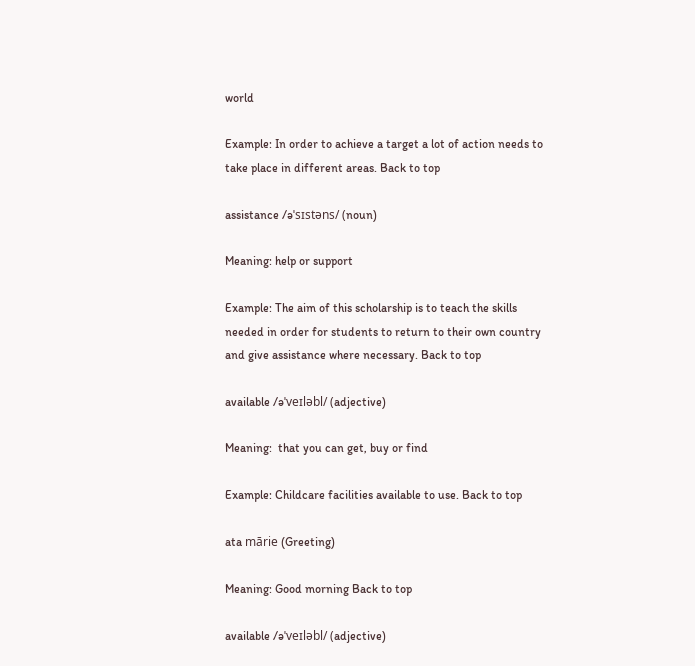world

Example: In order to achieve a target a lot of action needs to take place in different areas. Back to top

assistance /əˈsɪstəns/ (noun)

Meaning: help or support

Example: The aim of this scholarship is to teach the skills needed in order for students to return to their own country and give assistance where necessary. Back to top

available /əˈveɪləbl/ (adjective)

Meaning:  that you can get, buy or find

Example: Childcare facilities available to use. Back to top

ata mārie (Greeting)

Meaning: Good morning Back to top

available /əˈveɪləbl/ (adjective)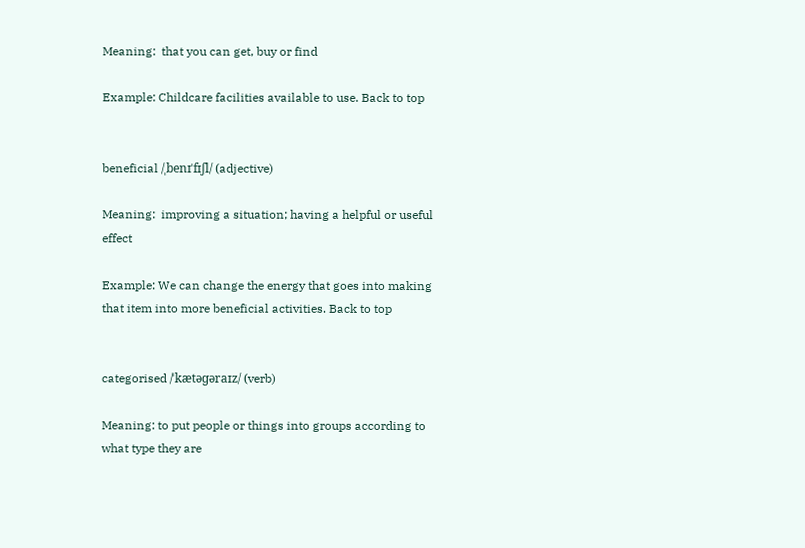Meaning:  that you can get, buy or find

Example: Childcare facilities available to use. Back to top


beneficial /ˌbenɪˈfɪʃl/ (adjective)

Meaning:  improving a situation; having a helpful or useful effect

Example: We can change the energy that goes into making that item into more beneficial activities. Back to top


categorised /ˈkætəɡəraɪz/ (verb)

Meaning: to put people or things into groups according to what type they are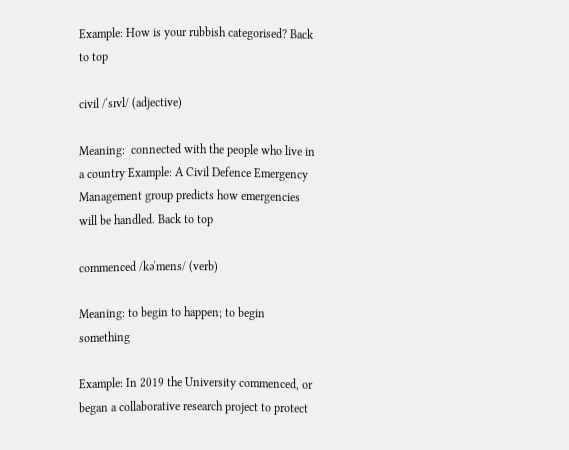Example: How is your rubbish categorised? Back to top

civil /ˈsɪvl/ (adjective)

Meaning:  connected with the people who live in a country Example: A Civil Defence Emergency Management group predicts how emergencies will be handled. Back to top

commenced /kəˈmens/ (verb)

Meaning: to begin to happen; to begin something

Example: In 2019 the University commenced, or began a collaborative research project to protect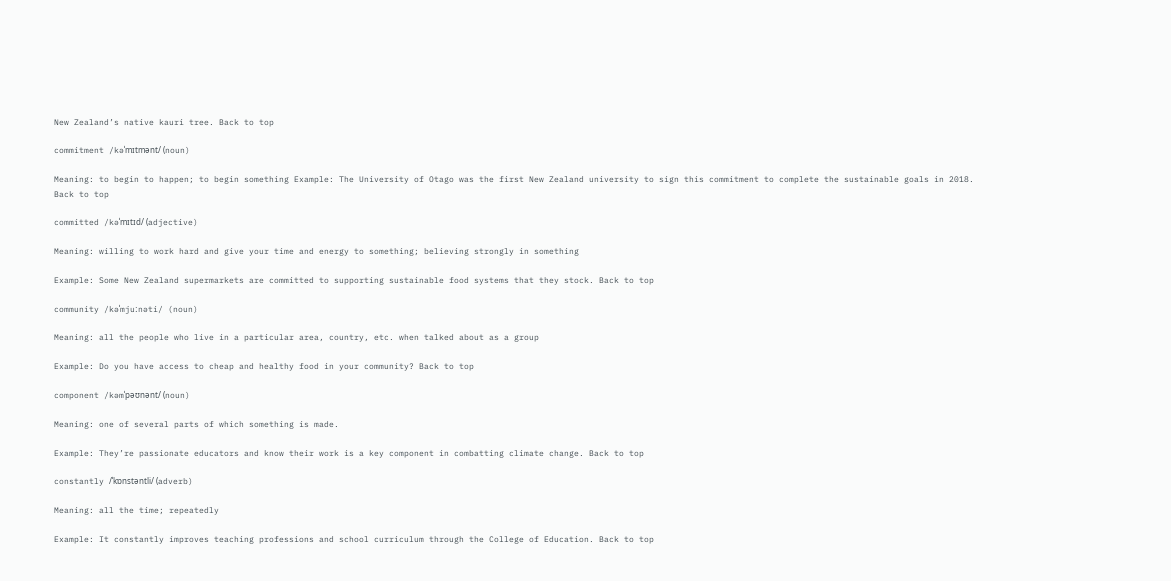New Zealand’s native kauri tree. Back to top

commitment /kəˈmɪtmənt/ (noun)

Meaning: to begin to happen; to begin something Example: The University of Otago was the first New Zealand university to sign this commitment to complete the sustainable goals in 2018.
Back to top

committed /kəˈmɪtɪd/ (adjective)

Meaning: willing to work hard and give your time and energy to something; believing strongly in something

Example: Some New Zealand supermarkets are committed to supporting sustainable food systems that they stock. Back to top

community /kəˈmjuːnəti/ (noun)

Meaning: all the people who live in a particular area, country, etc. when talked about as a group

Example: Do you have access to cheap and healthy food in your community? Back to top

component /kəmˈpəʊnənt/ (noun)

Meaning: one of several parts of which something is made.

Example: They’re passionate educators and know their work is a key component in combatting climate change. Back to top

constantly /ˈkɒnstəntli/ (adverb)

Meaning: all the time; repeatedly

Example: It constantly improves teaching professions and school curriculum through the College of Education. Back to top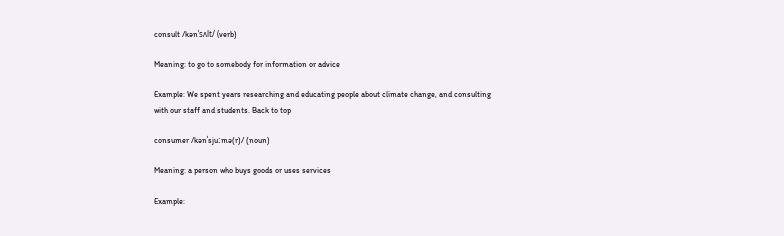consult /kənˈsʌlt/ (verb)

Meaning: to go to somebody for information or advice

Example: We spent years researching and educating people about climate change, and consulting with our staff and students. Back to top

consumer /kənˈsjuːmə(r)/ (noun)

Meaning: a person who buys goods or uses services

Example: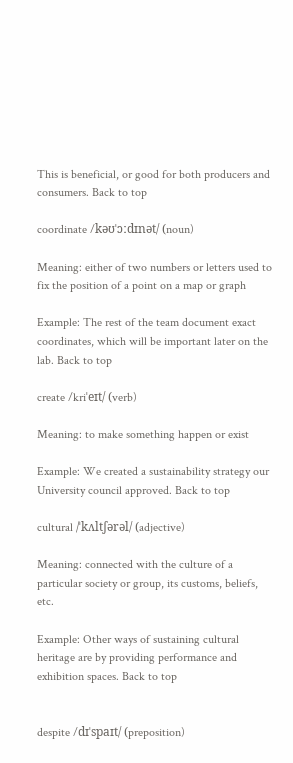This is beneficial, or good for both producers and consumers. Back to top

coordinate /kəʊˈɔːdɪnət/ (noun)

Meaning: either of two numbers or letters used to fix the position of a point on a map or graph

Example: The rest of the team document exact coordinates, which will be important later on the lab. Back to top

create /kriˈeɪt/ (verb)

Meaning: to make something happen or exist

Example: We created a sustainability strategy our University council approved. Back to top

cultural /ˈkʌltʃərəl/ (adjective)

Meaning: connected with the culture of a particular society or group, its customs, beliefs, etc.

Example: Other ways of sustaining cultural heritage are by providing performance and exhibition spaces. Back to top


despite /dɪˈspaɪt/ (preposition)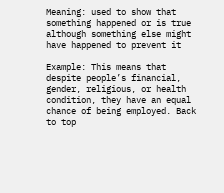Meaning: used to show that something happened or is true although something else might have happened to prevent it

Example: This means that despite people’s financial, gender, religious, or health condition, they have an equal chance of being employed. Back to top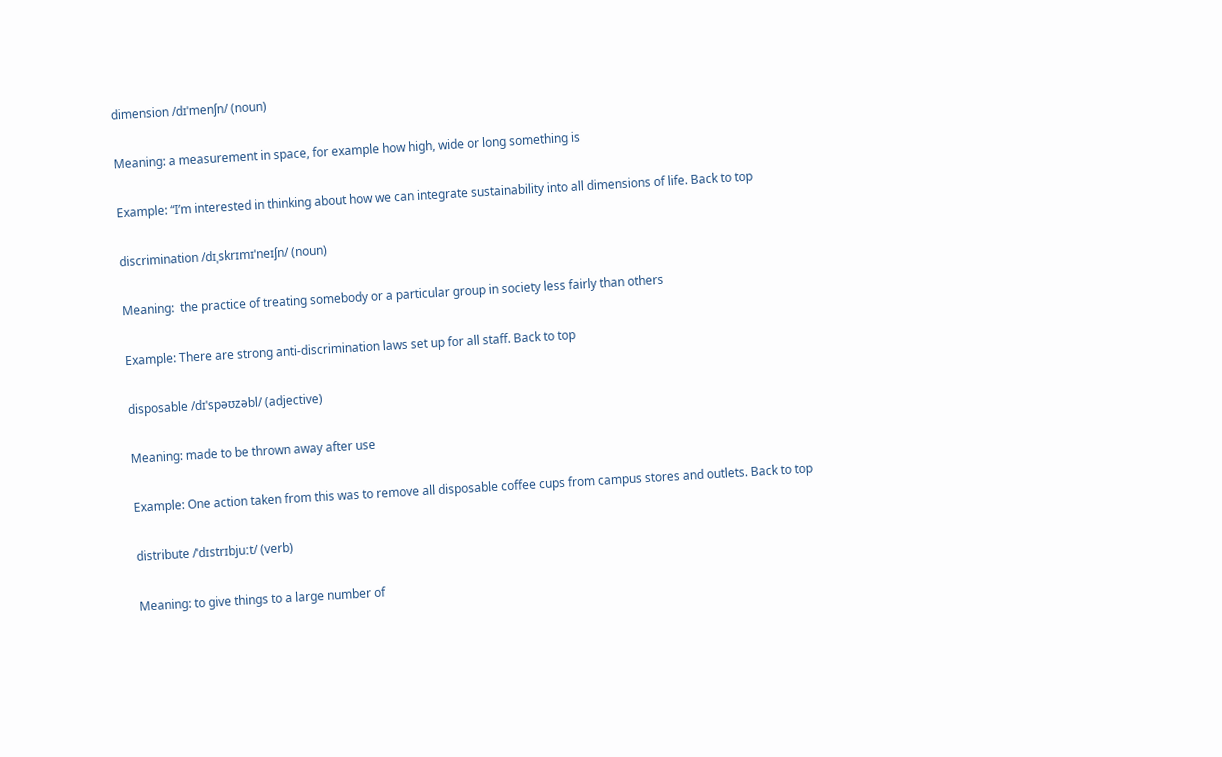dimension /dɪˈmenʃn/ (noun)

Meaning: a measurement in space, for example how high, wide or long something is

Example: “I’m interested in thinking about how we can integrate sustainability into all dimensions of life. Back to top

discrimination /dɪˌskrɪmɪˈneɪʃn/ (noun)

Meaning:  the practice of treating somebody or a particular group in society less fairly than others

Example: There are strong anti-discrimination laws set up for all staff. Back to top

disposable /dɪˈspəʊzəbl/ (adjective)

Meaning: made to be thrown away after use

Example: One action taken from this was to remove all disposable coffee cups from campus stores and outlets. Back to top

distribute /ˈdɪstrɪbjuːt/ (verb)

Meaning: to give things to a large number of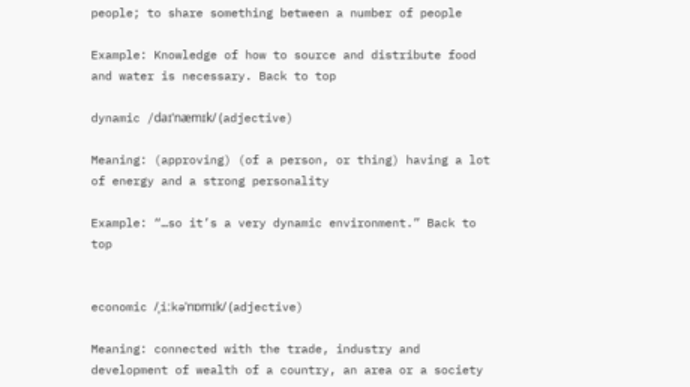people; to share something between a number of people

Example: Knowledge of how to source and distribute food and water is necessary. Back to top

dynamic /daɪˈnæmɪk/ (adjective)

Meaning: (approving) (of a person, or thing) having a lot of energy and a strong personality

Example: “…so it’s a very dynamic environment.” Back to top


economic /ˌiːkəˈnɒmɪk/ (adjective)

Meaning: connected with the trade, industry and development of wealth of a country, an area or a society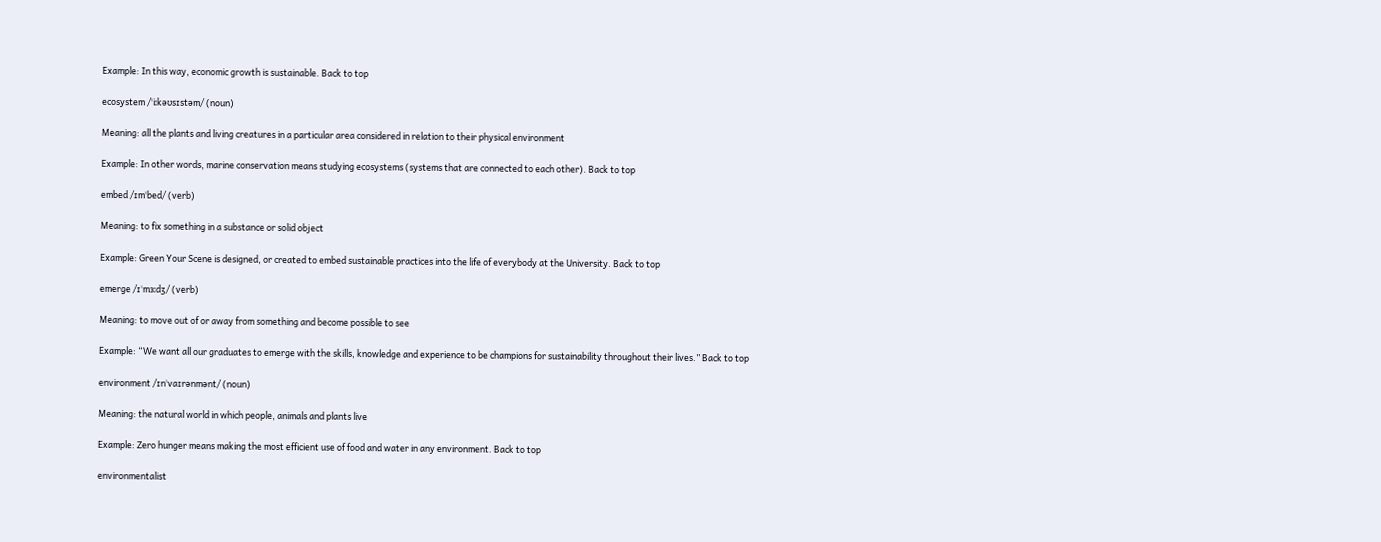Example: In this way, economic growth is sustainable. Back to top

ecosystem /ˈiːkəʊsɪstəm/ (noun)

Meaning: all the plants and living creatures in a particular area considered in relation to their physical environment

Example: In other words, marine conservation means studying ecosystems (systems that are connected to each other). Back to top

embed /ɪmˈbed/ (verb)

Meaning: to fix something in a substance or solid object

Example: Green Your Scene is designed, or created to embed sustainable practices into the life of everybody at the University. Back to top

emerge /ɪˈmɜːdʒ/ (verb)

Meaning: to move out of or away from something and become possible to see

Example: “We want all our graduates to emerge with the skills, knowledge and experience to be champions for sustainability throughout their lives.” Back to top

environment /ɪnˈvaɪrənmənt/ (noun)

Meaning: the natural world in which people, animals and plants live

Example: Zero hunger means making the most efficient use of food and water in any environment. Back to top

environmentalist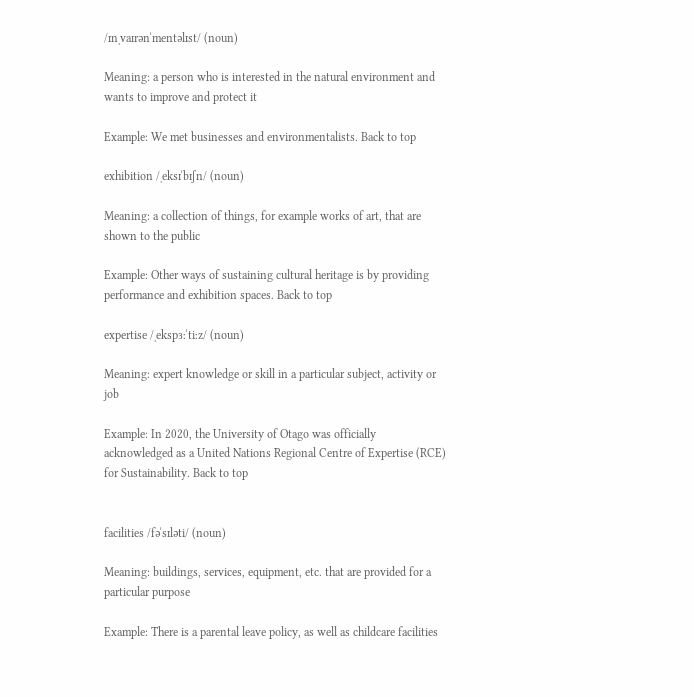/ɪnˌvaɪrənˈmentəlɪst/ (noun)

Meaning: a person who is interested in the natural environment and wants to improve and protect it

Example: We met businesses and environmentalists. Back to top

exhibition /ˌeksɪˈbɪʃn/ (noun)

Meaning: a collection of things, for example works of art, that are shown to the public

Example: Other ways of sustaining cultural heritage is by providing performance and exhibition spaces. Back to top

expertise /ˌekspɜːˈtiːz/ (noun)

Meaning: expert knowledge or skill in a particular subject, activity or job

Example: In 2020, the University of Otago was officially acknowledged as a United Nations Regional Centre of Expertise (RCE) for Sustainability. Back to top


facilities /fəˈsɪləti/ (noun)

Meaning: buildings, services, equipment, etc. that are provided for a particular purpose

Example: There is a parental leave policy, as well as childcare facilities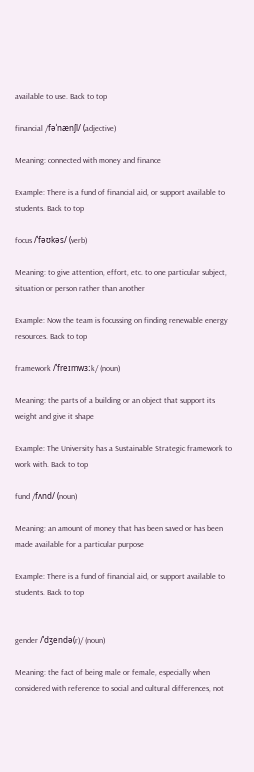available to use. Back to top

financial /fəˈnænʃl/ (adjective)

Meaning: connected with money and finance

Example: There is a fund of financial aid, or support available to students. Back to top

focus /ˈfəʊkəs/ (verb)

Meaning: to give attention, effort, etc. to one particular subject, situation or person rather than another

Example: Now the team is focussing on finding renewable energy resources. Back to top

framework /ˈfreɪmwɜːk/ (noun)

Meaning: the parts of a building or an object that support its weight and give it shape

Example: The University has a Sustainable Strategic framework to work with. Back to top

fund /fʌnd/ (noun)

Meaning: an amount of money that has been saved or has been made available for a particular purpose

Example: There is a fund of financial aid, or support available to students. Back to top


gender /ˈdʒendə(r)/ (noun)

Meaning: the fact of being male or female, especially when considered with reference to social and cultural differences, not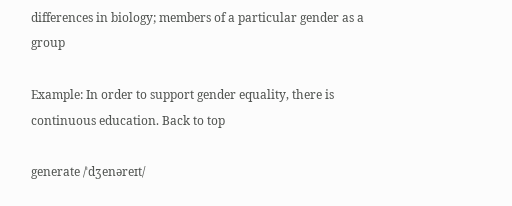differences in biology; members of a particular gender as a group

Example: In order to support gender equality, there is continuous education. Back to top

generate /ˈdʒenəreɪt/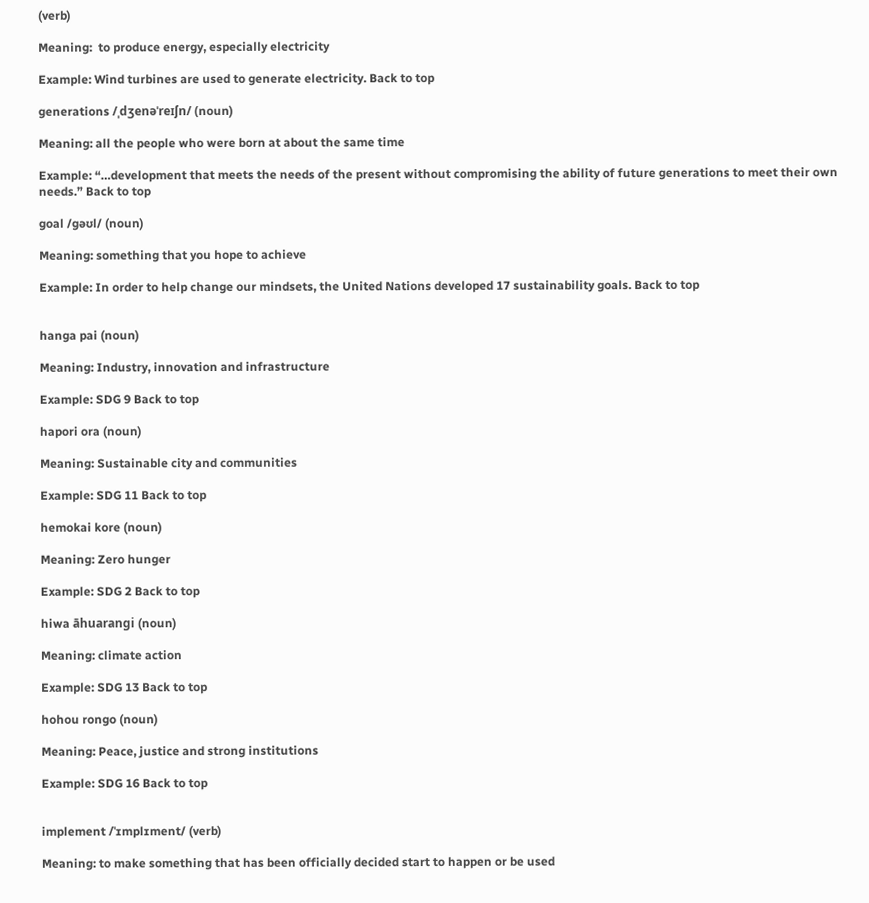(verb)

Meaning:  to produce energy, especially electricity

Example: Wind turbines are used to generate electricity. Back to top

generations /ˌdʒenəˈreɪʃn/ (noun)

Meaning: all the people who were born at about the same time

Example: “…development that meets the needs of the present without compromising the ability of future generations to meet their own needs.” Back to top

goal /ɡəʊl/ (noun)

Meaning: something that you hope to achieve

Example: In order to help change our mindsets, the United Nations developed 17 sustainability goals. Back to top


hanga pai (noun)

Meaning: Industry, innovation and infrastructure

Example: SDG 9 Back to top

hapori ora (noun)

Meaning: Sustainable city and communities

Example: SDG 11 Back to top

hemokai kore (noun)

Meaning: Zero hunger

Example: SDG 2 Back to top

hiwa āhuarangi (noun)

Meaning: climate action

Example: SDG 13 Back to top

hohou rongo (noun)

Meaning: Peace, justice and strong institutions

Example: SDG 16 Back to top


implement /ˈɪmplɪment/ (verb)

Meaning: to make something that has been officially decided start to happen or be used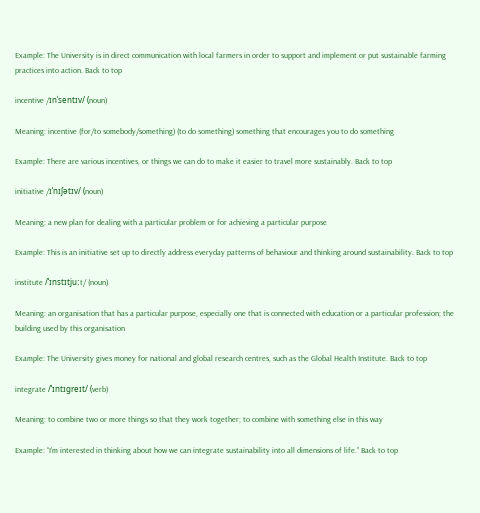Example: The University is in direct communication with local farmers in order to support and implement or put sustainable farming practices into action. Back to top

incentive /ɪnˈsentɪv/ (noun)

Meaning: incentive (for/to somebody/something) (to do something) something that encourages you to do something

Example: There are various incentives, or things we can do to make it easier to travel more sustainably. Back to top

initiative /ɪˈnɪʃətɪv/ (noun)

Meaning: a new plan for dealing with a particular problem or for achieving a particular purpose

Example: This is an initiative set up to directly address everyday patterns of behaviour and thinking around sustainability. Back to top

institute /ˈɪnstɪtjuːt/ (noun)

Meaning: an organisation that has a particular purpose, especially one that is connected with education or a particular profession; the building used by this organisation

Example: The University gives money for national and global research centres, such as the Global Health Institute. Back to top

integrate /ˈɪntɪɡreɪt/ (verb)

Meaning: to combine two or more things so that they work together; to combine with something else in this way

Example: “I’m interested in thinking about how we can integrate sustainability into all dimensions of life.” Back to top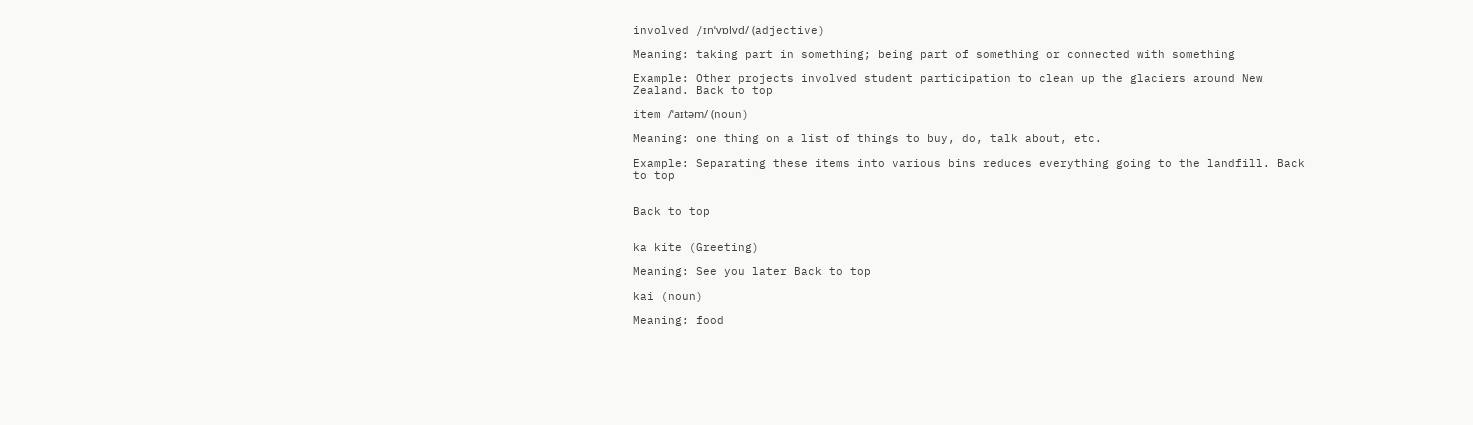involved /ɪnˈvɒlvd/ (adjective)

Meaning: taking part in something; being part of something or connected with something

Example: Other projects involved student participation to clean up the glaciers around New Zealand. Back to top

item /ˈaɪtəm/ (noun)

Meaning: one thing on a list of things to buy, do, talk about, etc.

Example: Separating these items into various bins reduces everything going to the landfill. Back to top


Back to top


ka kite (Greeting)

Meaning: See you later Back to top

kai (noun)

Meaning: food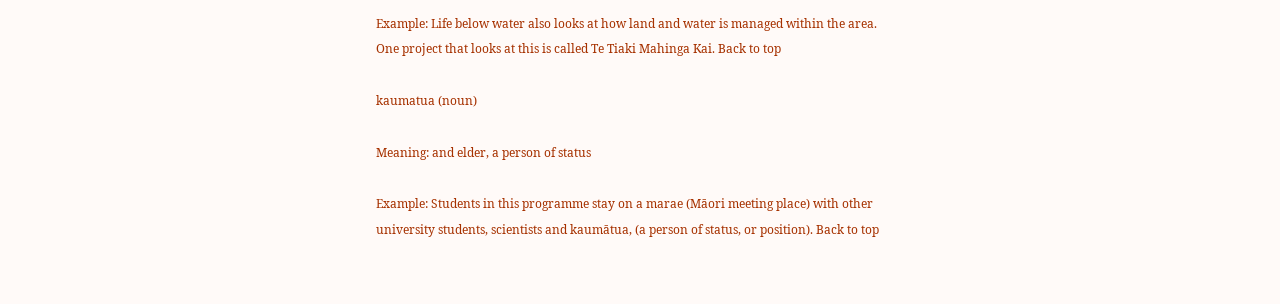Example: Life below water also looks at how land and water is managed within the area. One project that looks at this is called Te Tiaki Mahinga Kai. Back to top

kaumatua (noun)

Meaning: and elder, a person of status

Example: Students in this programme stay on a marae (Māori meeting place) with other university students, scientists and kaumātua, (a person of status, or position). Back to top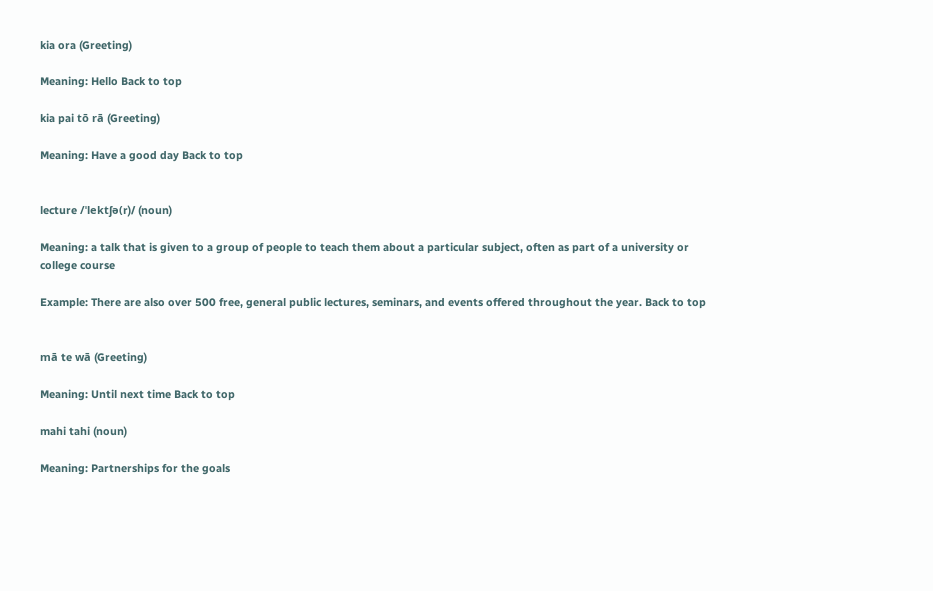kia ora (Greeting)

Meaning: Hello Back to top

kia pai tō rā (Greeting)

Meaning: Have a good day Back to top


lecture /ˈlektʃə(r)/ (noun)

Meaning: a talk that is given to a group of people to teach them about a particular subject, often as part of a university or college course

Example: There are also over 500 free, general public lectures, seminars, and events offered throughout the year. Back to top


mā te wā (Greeting)

Meaning: Until next time Back to top

mahi tahi (noun)

Meaning: Partnerships for the goals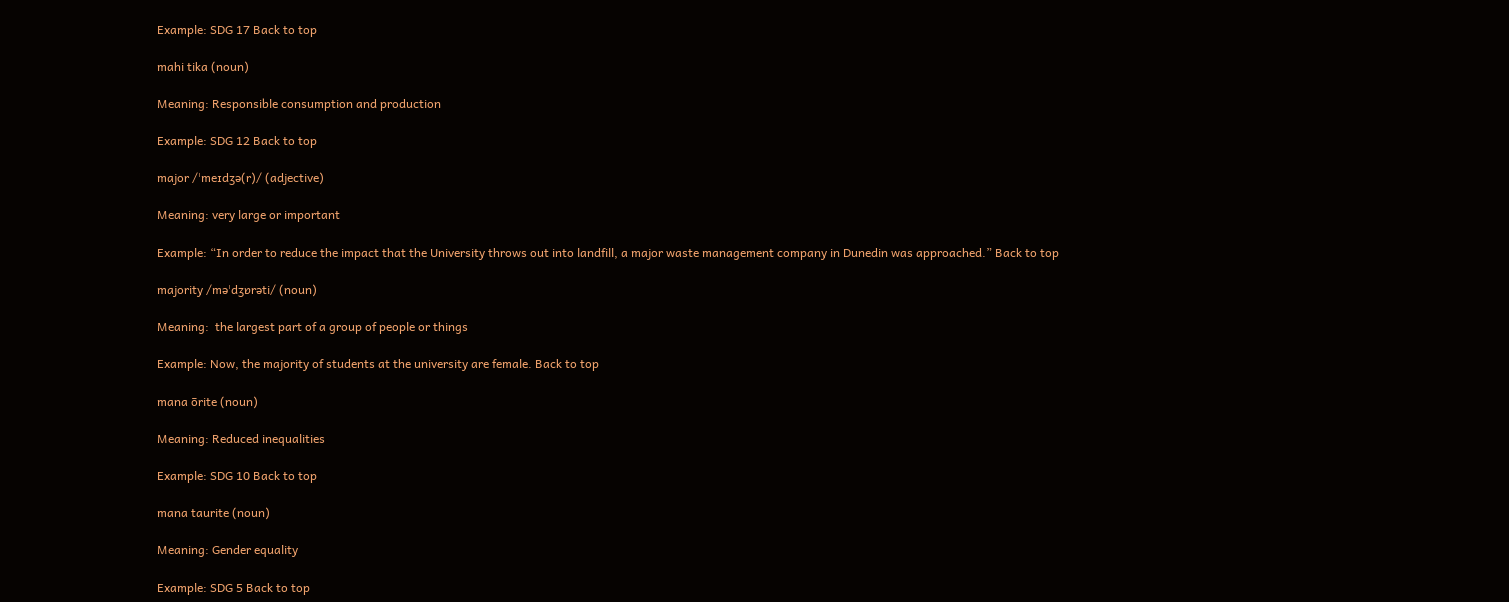Example: SDG 17 Back to top

mahi tika (noun)

Meaning: Responsible consumption and production

Example: SDG 12 Back to top

major /ˈmeɪdʒə(r)/ (adjective)

Meaning: very large or important

Example: “In order to reduce the impact that the University throws out into landfill, a major waste management company in Dunedin was approached.” Back to top

majority /məˈdʒɒrəti/ (noun)

Meaning:  the largest part of a group of people or things

Example: Now, the majority of students at the university are female. Back to top

mana ōrite (noun)

Meaning: Reduced inequalities

Example: SDG 10 Back to top

mana taurite (noun)

Meaning: Gender equality

Example: SDG 5 Back to top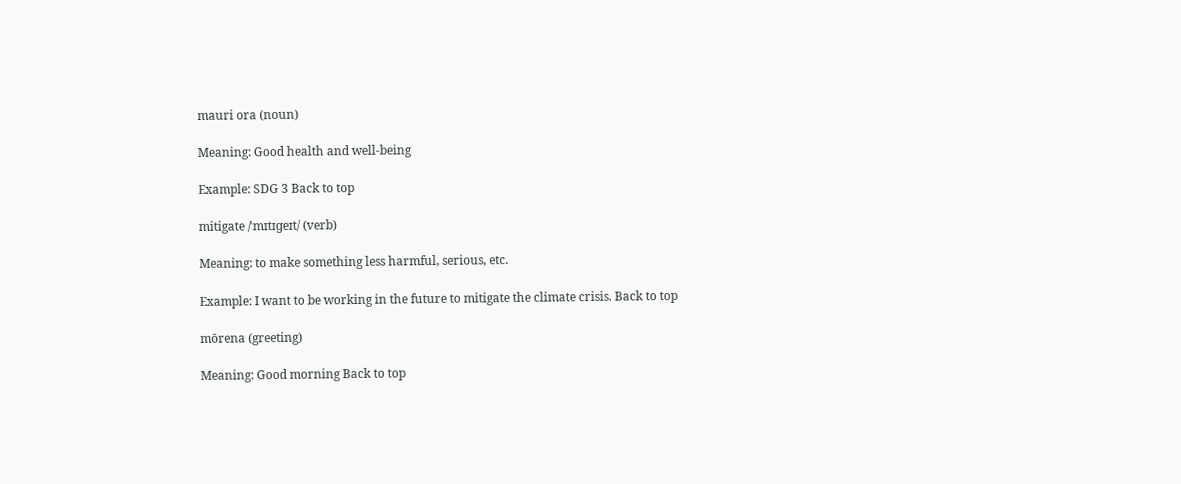mauri ora (noun)

Meaning: Good health and well-being

Example: SDG 3 Back to top

mitigate /ˈmɪtɪɡeɪt/ (verb)

Meaning: to make something less harmful, serious, etc.

Example: I want to be working in the future to mitigate the climate crisis. Back to top

mōrena (greeting)

Meaning: Good morning Back to top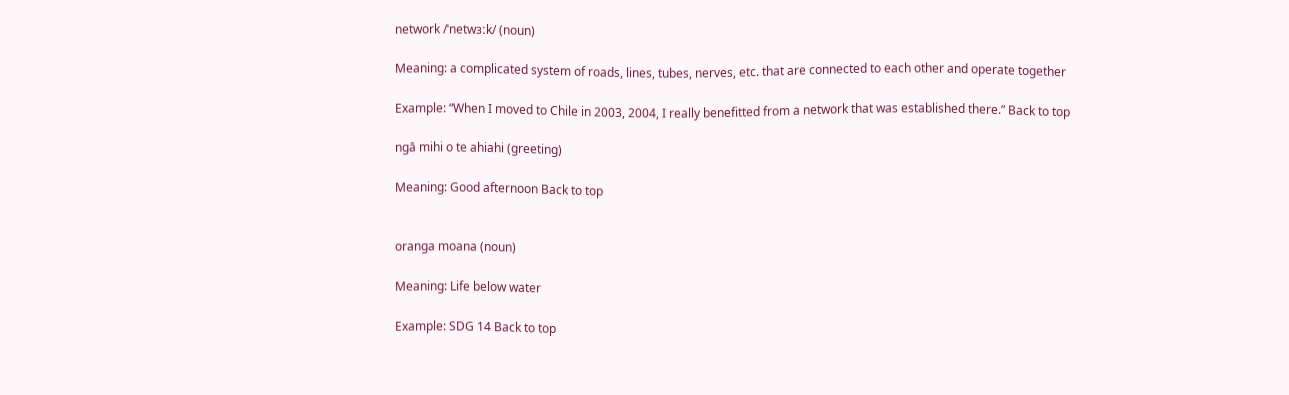network /ˈnetwɜːk/ (noun)

Meaning: a complicated system of roads, lines, tubes, nerves, etc. that are connected to each other and operate together

Example: “When I moved to Chile in 2003, 2004, I really benefitted from a network that was established there.” Back to top

ngā mihi o te ahiahi (greeting)

Meaning: Good afternoon Back to top


oranga moana (noun)

Meaning: Life below water

Example: SDG 14 Back to top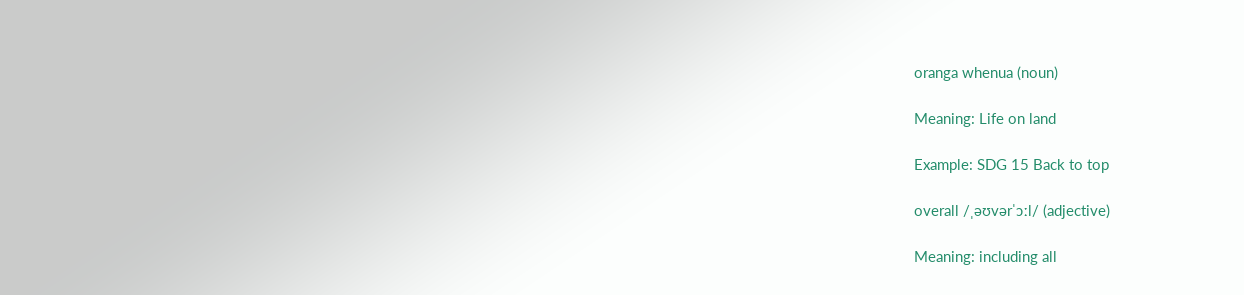oranga whenua (noun)

Meaning: Life on land

Example: SDG 15 Back to top

overall /ˌəʊvərˈɔːl/ (adjective)

Meaning: including all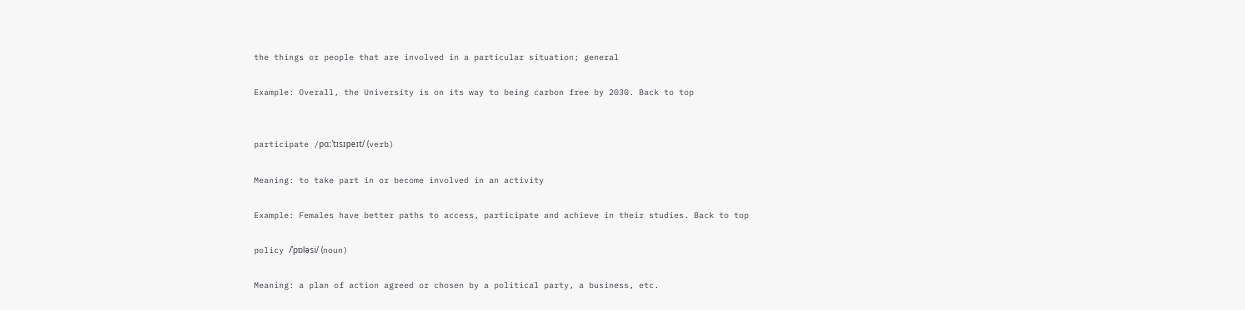the things or people that are involved in a particular situation; general

Example: Overall, the University is on its way to being carbon free by 2030. Back to top


participate /pɑːˈtɪsɪpeɪt/ (verb)

Meaning: to take part in or become involved in an activity

Example: Females have better paths to access, participate and achieve in their studies. Back to top

policy /ˈpɒləsi/ (noun)

Meaning: a plan of action agreed or chosen by a political party, a business, etc.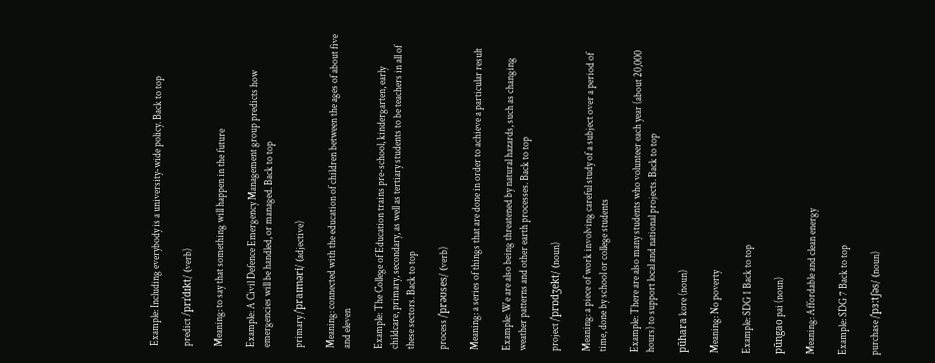Example: Including everybody is a university-wide policy. Back to top

predict /prɪˈdɪkt/ (verb)

Meaning: to say that something will happen in the future

Example: A Civil Defence Emergency Management group predicts how emergencies will be handled, or managed. Back to top

primary /ˈpraɪməri/ (adjective)

Meaning: connected with the education of children between the ages of about five and eleven

Example: The College of Education trains pre-school, kindergarten, early childcare, primary, secondary, as well as tertiary students to be teachers in all of these sectors. Back to top

process /ˈprəʊses/ (verb)

Meaning: a series of things that are done in order to achieve a particular result

Example: We are also being threatened by natural hazards, such as changing weather patterns and other earth processes. Back to top

project /ˈprɒdʒekt/ (noun)

Meaning: a piece of work involving careful study of a subject over a period of time, done by school or college students

Example: There are also many students who volunteer each year (about 20,000 hours) to support local and national projects. Back to top

pūhara kore (noun)

Meaning: No poverty

Example: SDG 1 Back to top

pūngao pai (noun)

Meaning: Affordable and clean energy

Example: SDG 7 Back to top

purchase /ˈpɜːtʃəs/ (noun)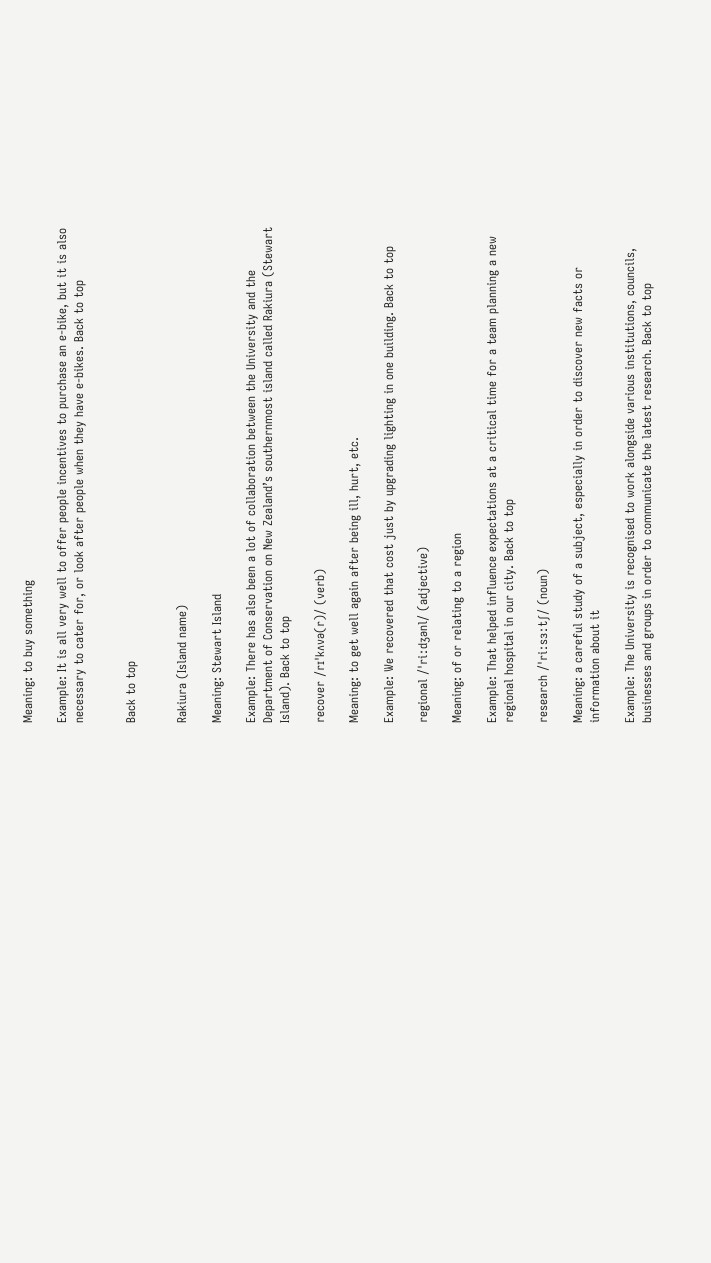Meaning: to buy something

Example: It is all very well to offer people incentives to purchase an e-bike, but it is also necessary to cater for, or look after people when they have e-bikes. Back to top


Back to top


Rakiura (Island name)

Meaning: Stewart Island

Example: There has also been a lot of collaboration between the University and the Department of Conservation on New Zealand’s southernmost island called Rakiura (Stewart Island). Back to top

recover /rɪˈkʌvə(r)/ (verb)

Meaning: to get well again after being ill, hurt, etc.

Example: We recovered that cost just by upgrading lighting in one building. Back to top

regional /ˈriːdʒənl/ (adjective)

Meaning: of or relating to a region

Example: That helped influence expectations at a critical time for a team planning a new regional hospital in our city. Back to top

research /ˈriːsɜːtʃ/ (noun)

Meaning: a careful study of a subject, especially in order to discover new facts or information about it

Example: The University is recognised to work alongside various institutions, councils, businesses and groups in order to communicate the latest research. Back to top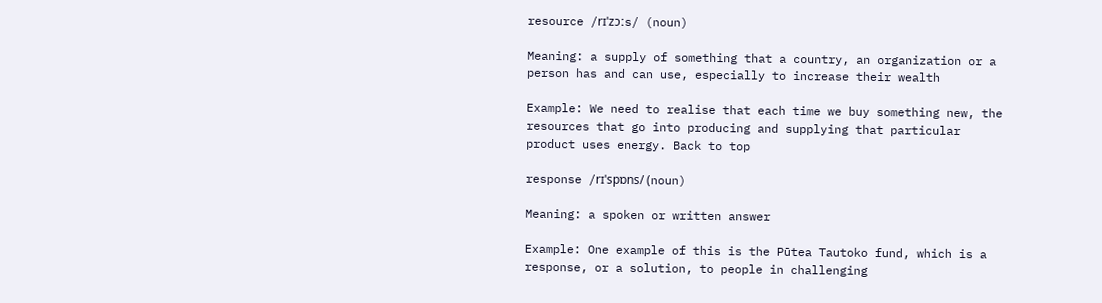resource /rɪˈzɔːs/ (noun)

Meaning: a supply of something that a country, an organization or a person has and can use, especially to increase their wealth

Example: We need to realise that each time we buy something new, the resources that go into producing and supplying that particular product uses energy. Back to top

response /rɪˈspɒns/ (noun)

Meaning: a spoken or written answer

Example: One example of this is the Pūtea Tautoko fund, which is a response, or a solution, to people in challenging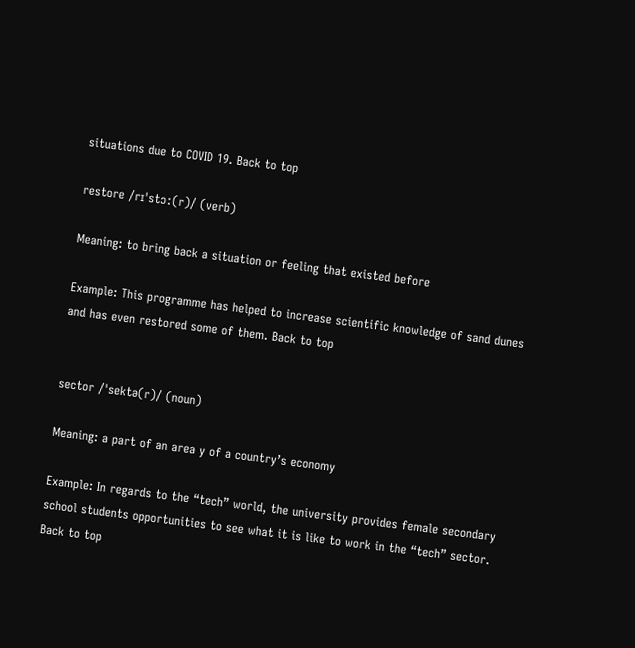situations due to COVID 19. Back to top

restore /rɪˈstɔː(r)/ (verb)

Meaning: to bring back a situation or feeling that existed before

Example: This programme has helped to increase scientific knowledge of sand dunes and has even restored some of them. Back to top


sector /ˈsektə(r)/ (noun)

Meaning: a part of an area y of a country’s economy

Example: In regards to the “tech” world, the university provides female secondary school students opportunities to see what it is like to work in the “tech” sector. Back to top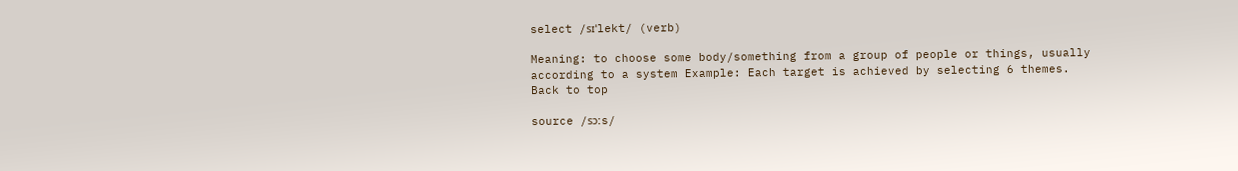select /sɪˈlekt/ (verb)

Meaning: to choose some body/something from a group of people or things, usually according to a system Example: Each target is achieved by selecting 6 themes. Back to top

source /sɔːs/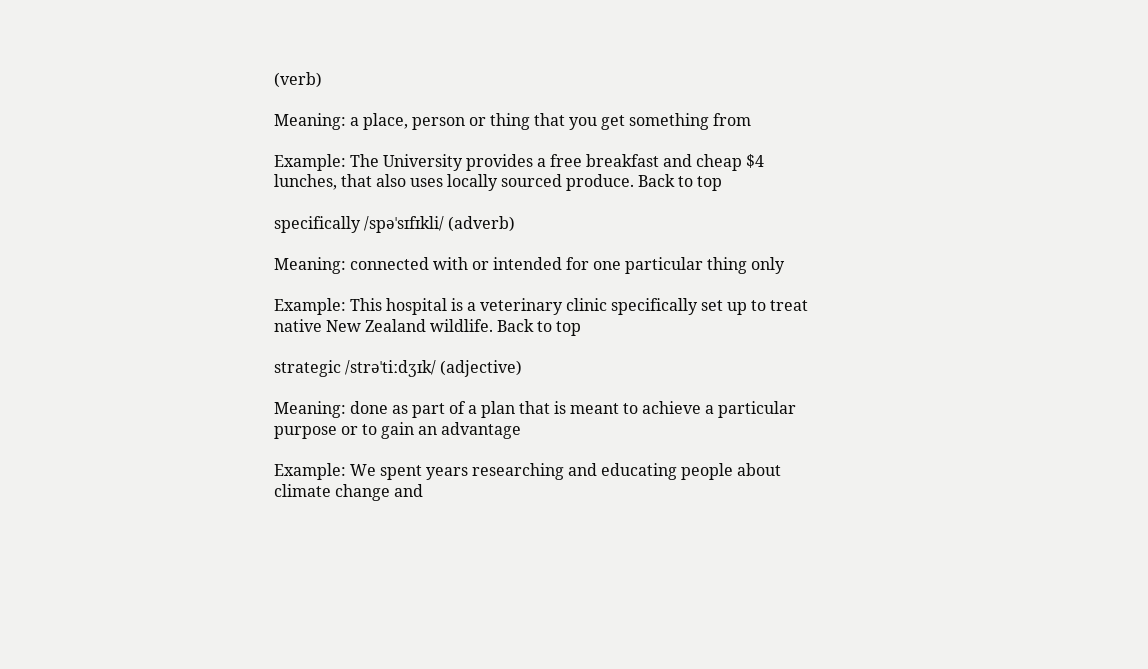(verb)

Meaning: a place, person or thing that you get something from

Example: The University provides a free breakfast and cheap $4 lunches, that also uses locally sourced produce. Back to top

specifically /spəˈsɪfɪkli/ (adverb)

Meaning: connected with or intended for one particular thing only

Example: This hospital is a veterinary clinic specifically set up to treat native New Zealand wildlife. Back to top

strategic /strəˈtiːdʒɪk/ (adjective)

Meaning: done as part of a plan that is meant to achieve a particular purpose or to gain an advantage

Example: We spent years researching and educating people about climate change and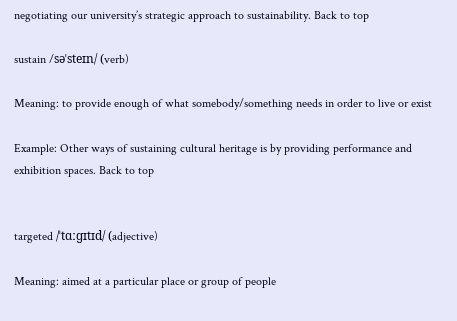negotiating our university’s strategic approach to sustainability. Back to top

sustain /səˈsteɪn/ (verb)

Meaning: to provide enough of what somebody/something needs in order to live or exist

Example: Other ways of sustaining cultural heritage is by providing performance and exhibition spaces. Back to top


targeted /ˈtɑːɡɪtɪd/ (adjective)

Meaning: aimed at a particular place or group of people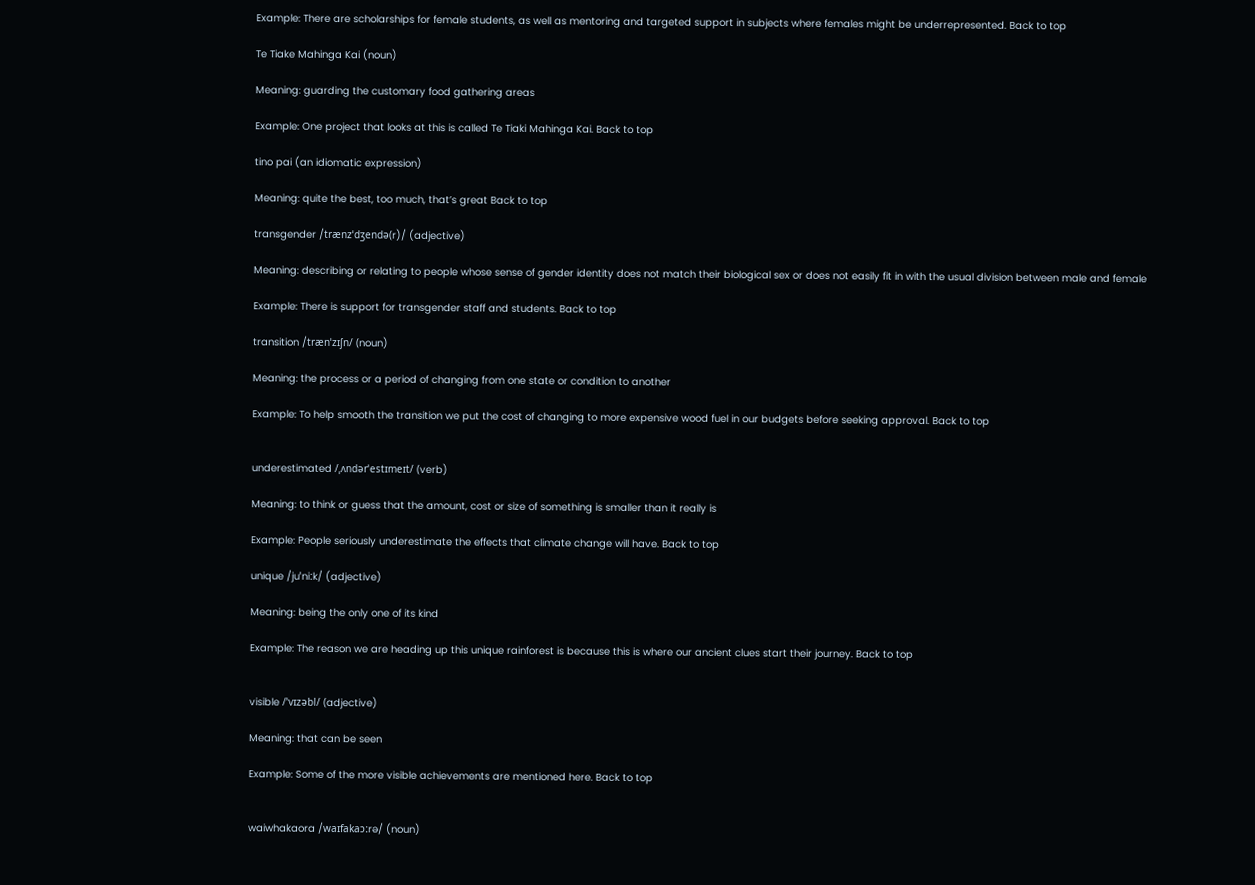Example: There are scholarships for female students, as well as mentoring and targeted support in subjects where females might be underrepresented. Back to top

Te Tiake Mahinga Kai (noun)

Meaning: guarding the customary food gathering areas

Example: One project that looks at this is called Te Tiaki Mahinga Kai. Back to top

tino pai (an idiomatic expression)

Meaning: quite the best, too much, that’s great Back to top

transgender /trænzˈdʒendə(r)/ (adjective)

Meaning: describing or relating to people whose sense of gender identity does not match their biological sex or does not easily fit in with the usual division between male and female

Example: There is support for transgender staff and students. Back to top

transition /trænˈzɪʃn/ (noun)

Meaning: the process or a period of changing from one state or condition to another

Example: To help smooth the transition we put the cost of changing to more expensive wood fuel in our budgets before seeking approval. Back to top


underestimated /ˌʌndərˈestɪmeɪt/ (verb)

Meaning: to think or guess that the amount, cost or size of something is smaller than it really is

Example: People seriously underestimate the effects that climate change will have. Back to top

unique /juˈniːk/ (adjective)

Meaning: being the only one of its kind

Example: The reason we are heading up this unique rainforest is because this is where our ancient clues start their journey. Back to top


visible /ˈvɪzəbl/ (adjective)

Meaning: that can be seen

Example: Some of the more visible achievements are mentioned here. Back to top


waiwhakaora /waɪfakaɔːrə/ (noun)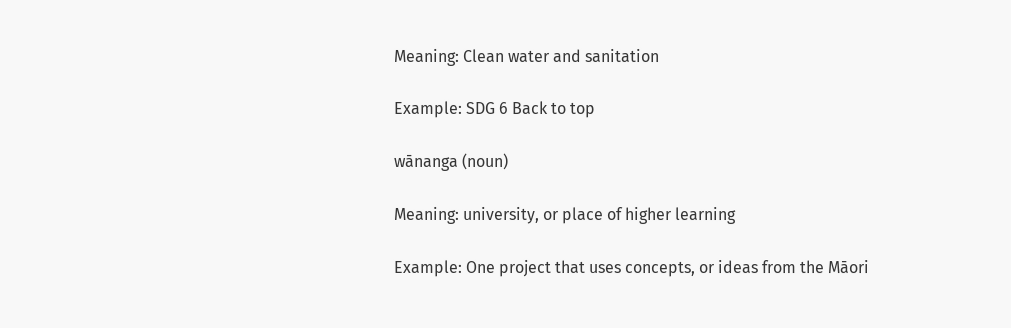Meaning: Clean water and sanitation

Example: SDG 6 Back to top

wānanga (noun)

Meaning: university, or place of higher learning

Example: One project that uses concepts, or ideas from the Māori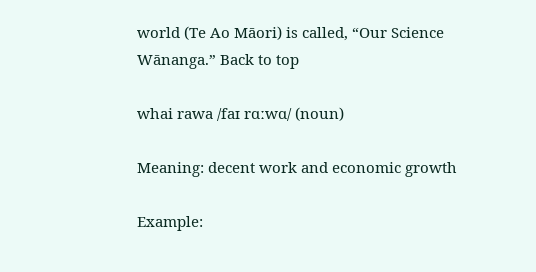world (Te Ao Māori) is called, “Our Science Wānanga.” Back to top

whai rawa /faɪ rɑːwɑ/ (noun)

Meaning: decent work and economic growth

Example: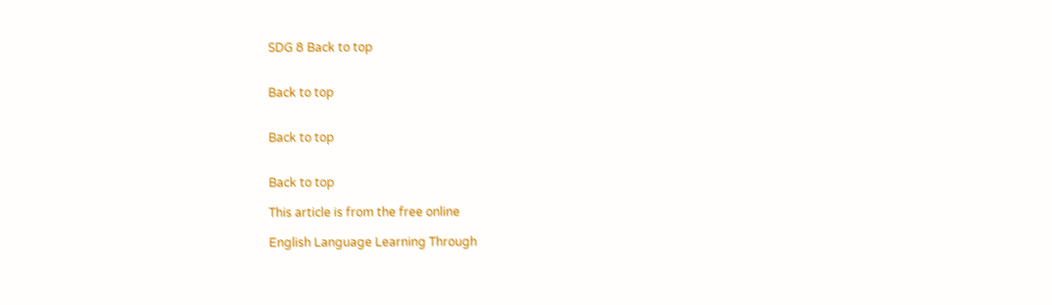SDG 8 Back to top


Back to top


Back to top


Back to top

This article is from the free online

English Language Learning Through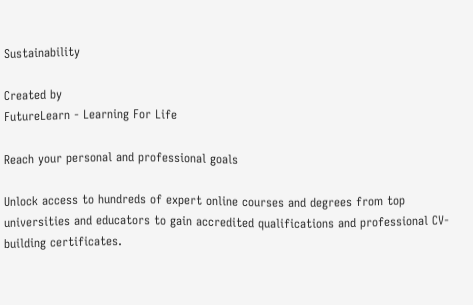Sustainability

Created by
FutureLearn - Learning For Life

Reach your personal and professional goals

Unlock access to hundreds of expert online courses and degrees from top universities and educators to gain accredited qualifications and professional CV-building certificates.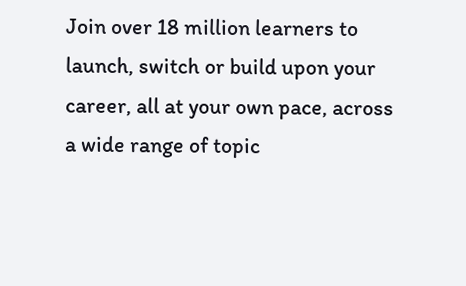Join over 18 million learners to launch, switch or build upon your career, all at your own pace, across a wide range of topic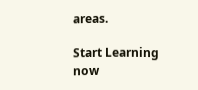areas.

Start Learning now